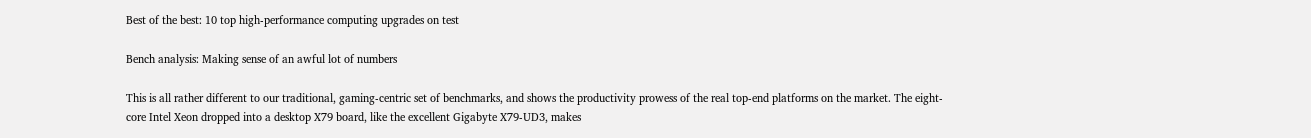Best of the best: 10 top high-performance computing upgrades on test

Bench analysis: Making sense of an awful lot of numbers

This is all rather different to our traditional, gaming-centric set of benchmarks, and shows the productivity prowess of the real top-end platforms on the market. The eight-core Intel Xeon dropped into a desktop X79 board, like the excellent Gigabyte X79-UD3, makes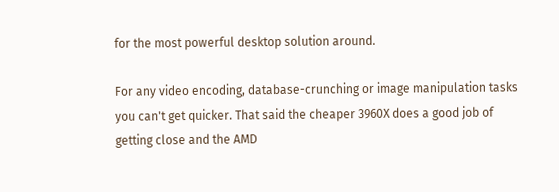for the most powerful desktop solution around.

For any video encoding, database-crunching or image manipulation tasks you can't get quicker. That said the cheaper 3960X does a good job of getting close and the AMD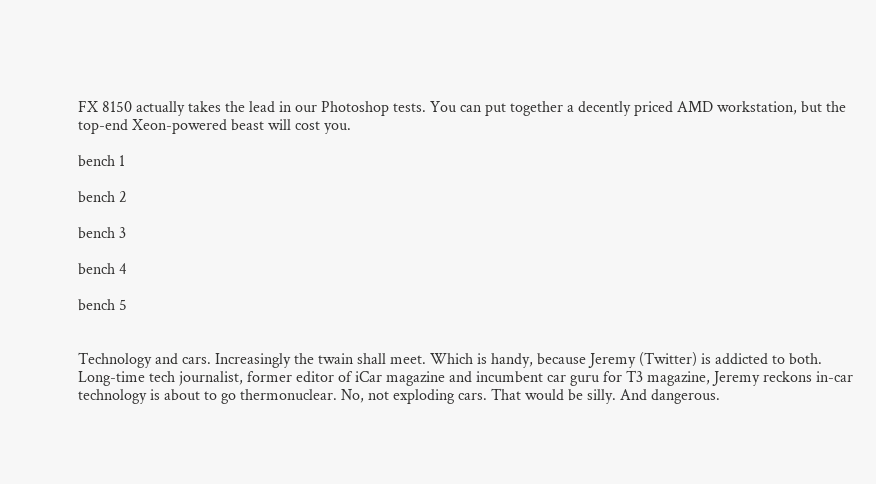FX 8150 actually takes the lead in our Photoshop tests. You can put together a decently priced AMD workstation, but the top-end Xeon-powered beast will cost you.

bench 1

bench 2

bench 3

bench 4

bench 5


Technology and cars. Increasingly the twain shall meet. Which is handy, because Jeremy (Twitter) is addicted to both. Long-time tech journalist, former editor of iCar magazine and incumbent car guru for T3 magazine, Jeremy reckons in-car technology is about to go thermonuclear. No, not exploding cars. That would be silly. And dangerous.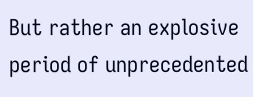But rather an explosive period of unprecedented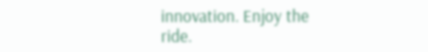innovation. Enjoy the ride.